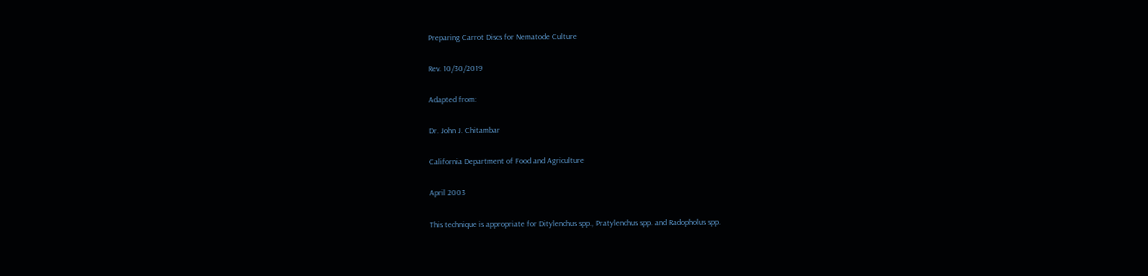Preparing Carrot Discs for Nematode Culture

Rev. 10/30/2019

Adapted from:

Dr. John J. Chitambar

California Department of Food and Agriculture

April 2003

This technique is appropriate for Ditylenchus spp., Pratylenchus spp. and Radopholus spp.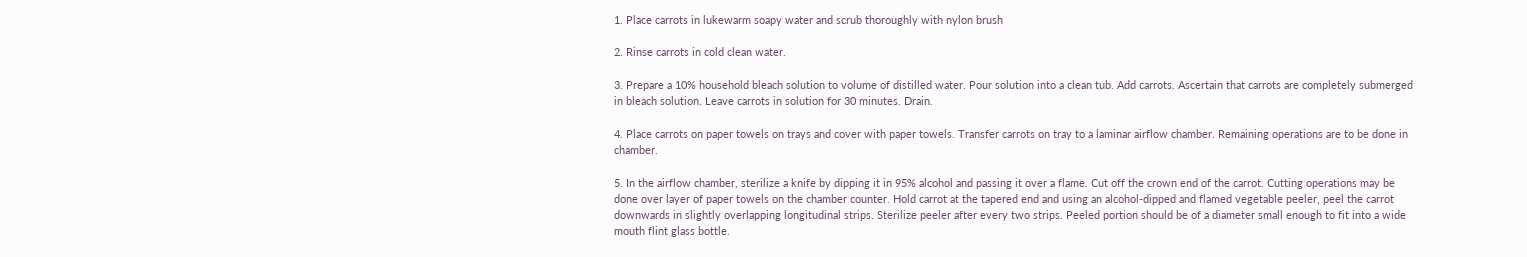1. Place carrots in lukewarm soapy water and scrub thoroughly with nylon brush

2. Rinse carrots in cold clean water.

3. Prepare a 10% household bleach solution to volume of distilled water. Pour solution into a clean tub. Add carrots. Ascertain that carrots are completely submerged in bleach solution. Leave carrots in solution for 30 minutes. Drain.

4. Place carrots on paper towels on trays and cover with paper towels. Transfer carrots on tray to a laminar airflow chamber. Remaining operations are to be done in chamber.

5. In the airflow chamber, sterilize a knife by dipping it in 95% alcohol and passing it over a flame. Cut off the crown end of the carrot. Cutting operations may be done over layer of paper towels on the chamber counter. Hold carrot at the tapered end and using an alcohol-dipped and flamed vegetable peeler, peel the carrot downwards in slightly overlapping longitudinal strips. Sterilize peeler after every two strips. Peeled portion should be of a diameter small enough to fit into a wide mouth flint glass bottle.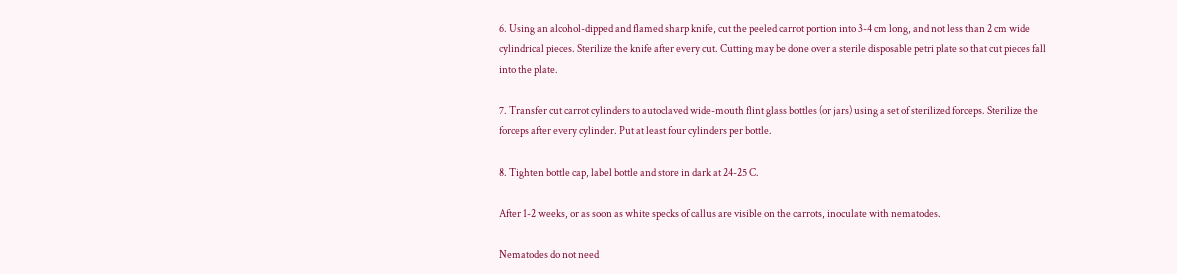6. Using an alcohol-dipped and flamed sharp knife, cut the peeled carrot portion into 3-4 cm long, and not less than 2 cm wide cylindrical pieces. Sterilize the knife after every cut. Cutting may be done over a sterile disposable petri plate so that cut pieces fall into the plate.

7. Transfer cut carrot cylinders to autoclaved wide-mouth flint glass bottles (or jars) using a set of sterilized forceps. Sterilize the forceps after every cylinder. Put at least four cylinders per bottle.

8. Tighten bottle cap, label bottle and store in dark at 24-25 C.

After 1-2 weeks, or as soon as white specks of callus are visible on the carrots, inoculate with nematodes.

Nematodes do not need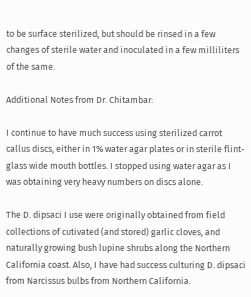to be surface sterilized, but should be rinsed in a few changes of sterile water and inoculated in a few milliliters of the same.

Additional Notes from Dr. Chitambar:

I continue to have much success using sterilized carrot callus discs, either in 1% water agar plates or in sterile flint-glass wide mouth bottles. I stopped using water agar as I was obtaining very heavy numbers on discs alone.

The D. dipsaci I use were originally obtained from field collections of cutivated (and stored) garlic cloves, and naturally growing bush lupine shrubs along the Northern California coast. Also, I have had success culturing D. dipsaci from Narcissus bulbs from Northern California.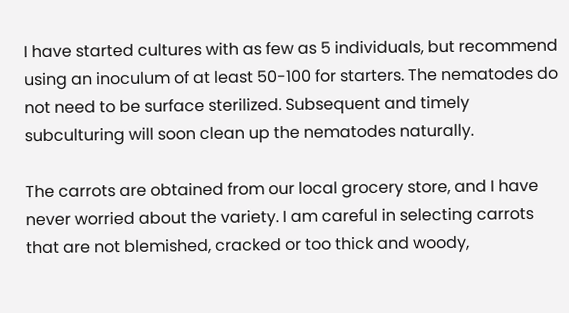I have started cultures with as few as 5 individuals, but recommend using an inoculum of at least 50-100 for starters. The nematodes do not need to be surface sterilized. Subsequent and timely subculturing will soon clean up the nematodes naturally.

The carrots are obtained from our local grocery store, and I have never worried about the variety. I am careful in selecting carrots that are not blemished, cracked or too thick and woody,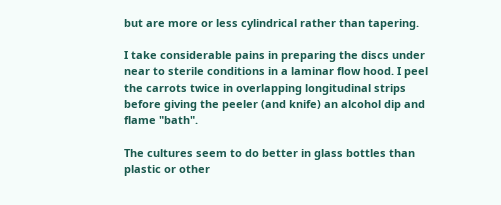but are more or less cylindrical rather than tapering.

I take considerable pains in preparing the discs under near to sterile conditions in a laminar flow hood. I peel the carrots twice in overlapping longitudinal strips before giving the peeler (and knife) an alcohol dip and flame "bath".

The cultures seem to do better in glass bottles than plastic or other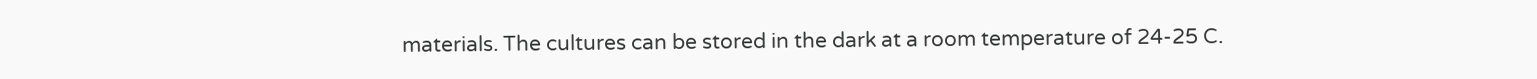materials. The cultures can be stored in the dark at a room temperature of 24-25 C.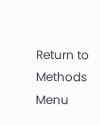Return to Methods Menu